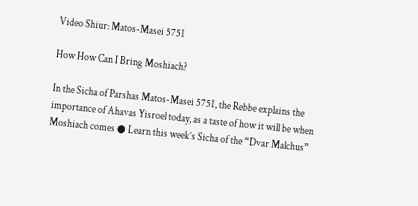Video Shiur: Matos-Masei 5751

How How Can I Bring Moshiach?

In the Sicha of Parshas Matos-Masei 5751, the Rebbe explains the importance of Ahavas Yisroel today, as a taste of how it will be when Moshiach comes ● Learn this week’s Sicha of the “Dvar Malchus”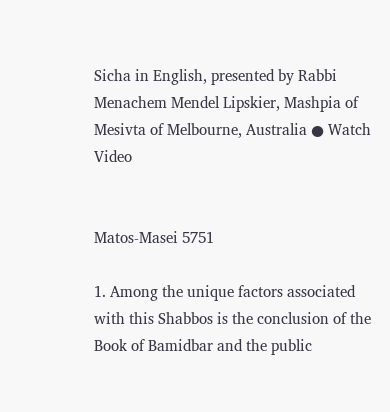Sicha in English, presented by Rabbi Menachem Mendel Lipskier, Mashpia of Mesivta of Melbourne, Australia ● Watch Video


Matos-Masei 5751

1. Among the unique factors associated with this Shabbos is the conclusion of the Book of Bamidbar and the public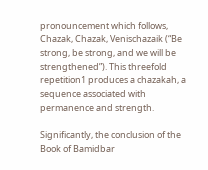pronouncement which follows, Chazak, Chazak, Venischazaik (“Be strong, be strong, and we will be strengthened”). This threefold repetition1 produces a chazakah, a sequence associated with permanence and strength.

Significantly, the conclusion of the Book of Bamidbar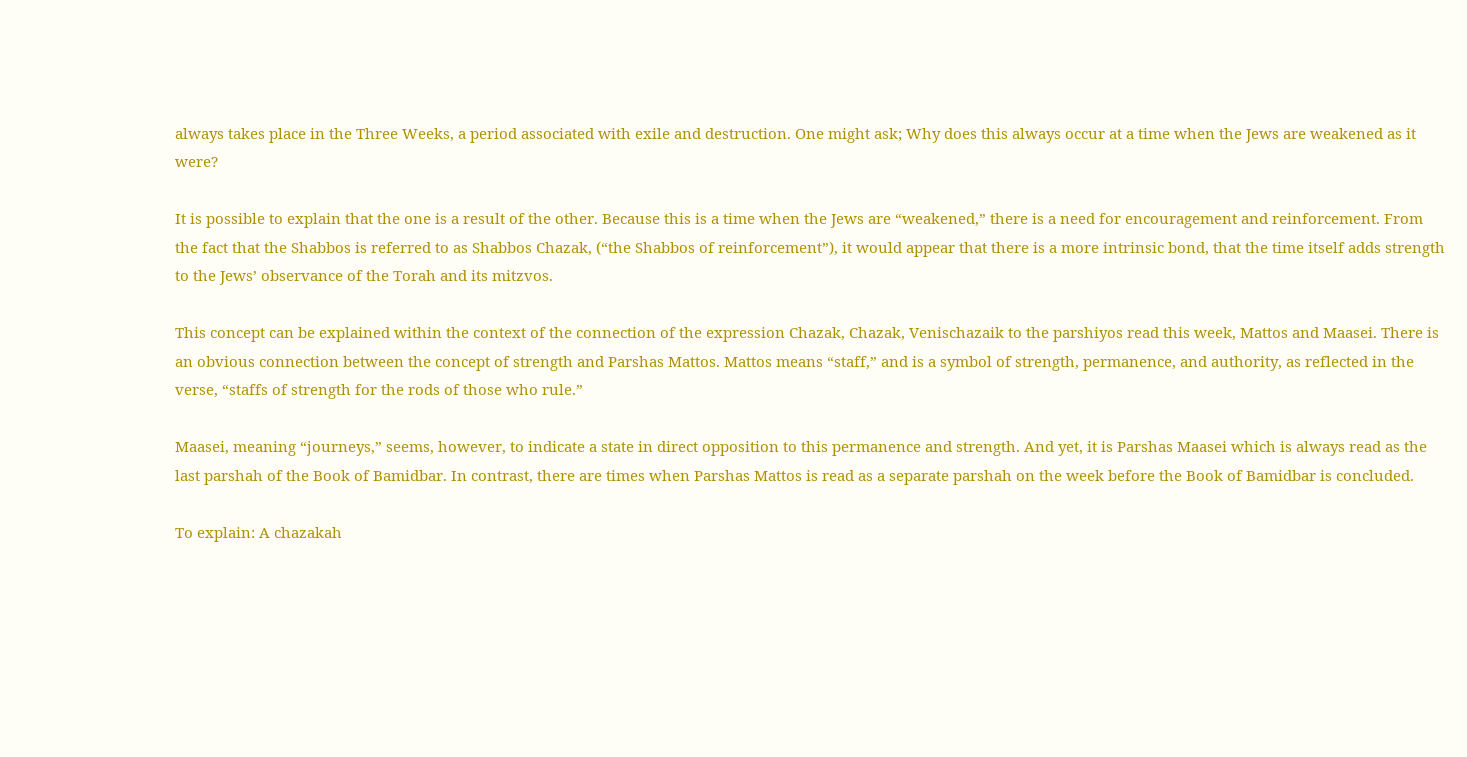always takes place in the Three Weeks, a period associated with exile and destruction. One might ask; Why does this always occur at a time when the Jews are weakened as it were?

It is possible to explain that the one is a result of the other. Because this is a time when the Jews are “weakened,” there is a need for encouragement and reinforcement. From the fact that the Shabbos is referred to as Shabbos Chazak, (“the Shabbos of reinforcement”), it would appear that there is a more intrinsic bond, that the time itself adds strength to the Jews’ observance of the Torah and its mitzvos.

This concept can be explained within the context of the connection of the expression Chazak, Chazak, Venischazaik to the parshiyos read this week, Mattos and Maasei. There is an obvious connection between the concept of strength and Parshas Mattos. Mattos means “staff,” and is a symbol of strength, permanence, and authority, as reflected in the verse, “staffs of strength for the rods of those who rule.”

Maasei, meaning “journeys,” seems, however, to indicate a state in direct opposition to this permanence and strength. And yet, it is Parshas Maasei which is always read as the last parshah of the Book of Bamidbar. In contrast, there are times when Parshas Mattos is read as a separate parshah on the week before the Book of Bamidbar is concluded.

To explain: A chazakah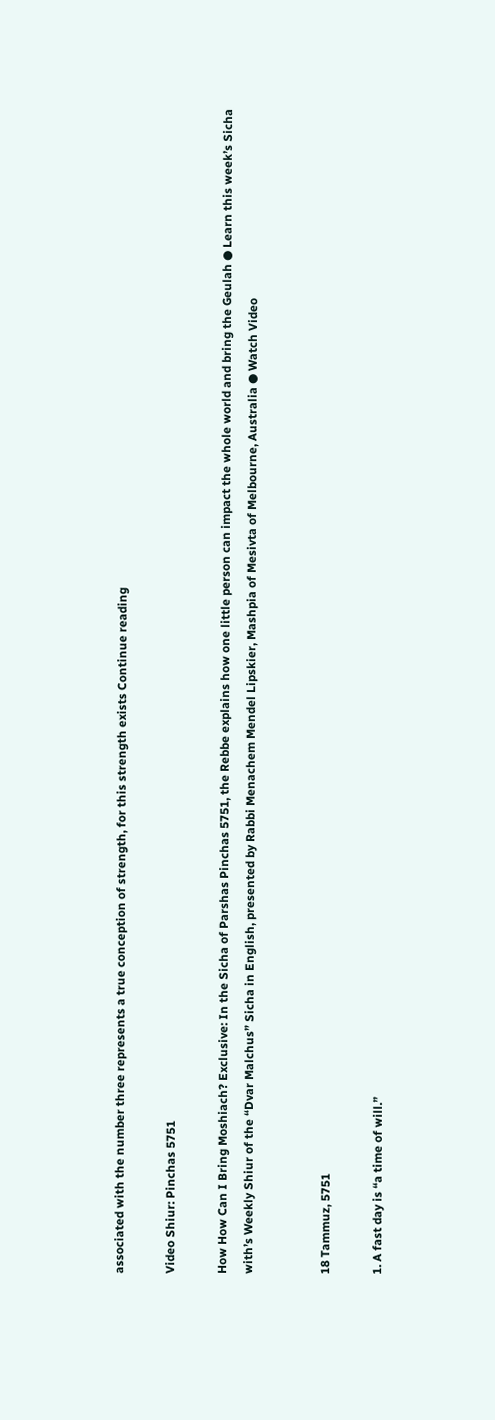associated with the number three represents a true conception of strength, for this strength exists Continue reading

Video Shiur: Pinchas 5751

How How Can I Bring Moshiach? Exclusive: In the Sicha of Parshas Pinchas 5751, the Rebbe explains how one little person can impact the whole world and bring the Geulah ● Learn this week’s Sicha with’s Weekly Shiur of the “Dvar Malchus” Sicha in English, presented by Rabbi Menachem Mendel Lipskier, Mashpia of Mesivta of Melbourne, Australia ● Watch Video


18 Tammuz, 5751

1. A fast day is “a time of will.”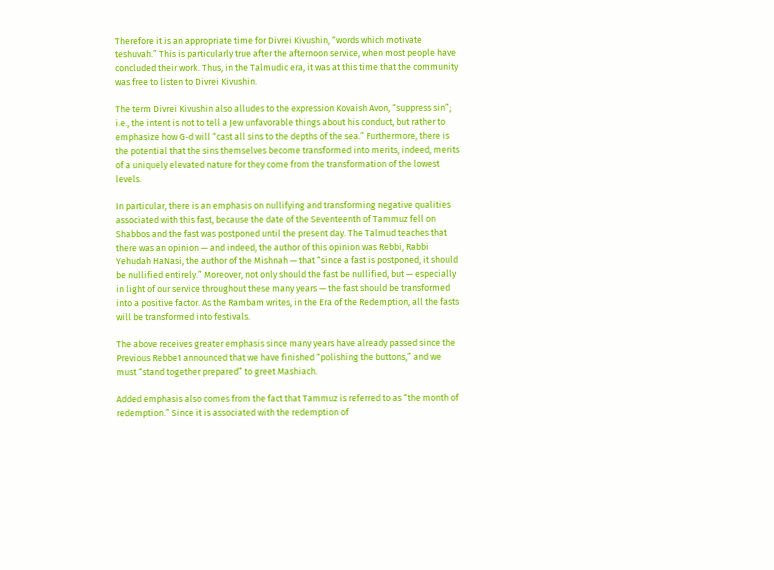Therefore it is an appropriate time for Divrei Kivushin, “words which motivate teshuvah.” This is particularly true after the afternoon service, when most people have concluded their work. Thus, in the Talmudic era, it was at this time that the community was free to listen to Divrei Kivushin.

The term Divrei Kivushin also alludes to the expression Kovaish Avon, “suppress sin”; i.e., the intent is not to tell a Jew unfavorable things about his conduct, but rather to emphasize how G‑d will “cast all sins to the depths of the sea.” Furthermore, there is the potential that the sins themselves become transformed into merits, indeed, merits of a uniquely elevated nature for they come from the transformation of the lowest levels.

In particular, there is an emphasis on nullifying and transforming negative qualities associated with this fast, because the date of the Seventeenth of Tammuz fell on Shabbos and the fast was postponed until the present day. The Talmud teaches that there was an opinion — and indeed, the author of this opinion was Rebbi, Rabbi Yehudah HaNasi, the author of the Mishnah — that “since a fast is postponed, it should be nullified entirely.” Moreover, not only should the fast be nullified, but — especially in light of our service throughout these many years — the fast should be transformed into a positive factor. As the Rambam writes, in the Era of the Redemption, all the fasts will be transformed into festivals.

The above receives greater emphasis since many years have already passed since the Previous Rebbe1 announced that we have finished “polishing the buttons,” and we must “stand together prepared” to greet Mashiach.

Added emphasis also comes from the fact that Tammuz is referred to as “the month of redemption.” Since it is associated with the redemption of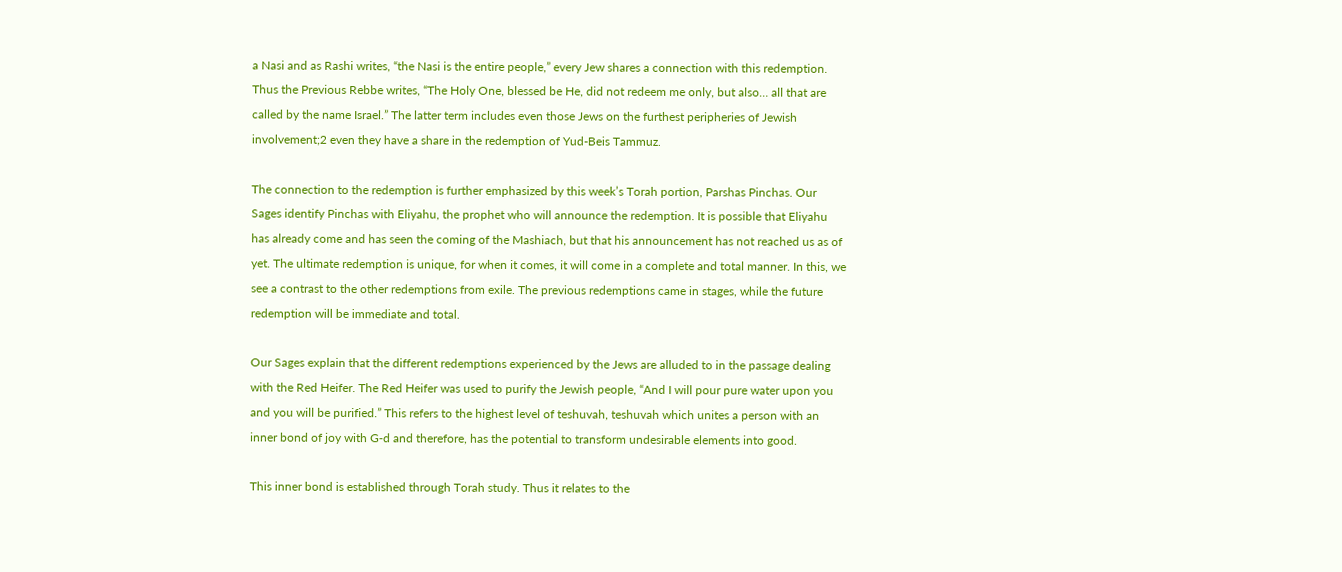a Nasi and as Rashi writes, “the Nasi is the entire people,” every Jew shares a connection with this redemption. Thus the Previous Rebbe writes, “The Holy One, blessed be He, did not redeem me only, but also… all that are called by the name Israel.” The latter term includes even those Jews on the furthest peripheries of Jewish involvement;2 even they have a share in the redemption of Yud-Beis Tammuz.

The connection to the redemption is further emphasized by this week’s Torah portion, Parshas Pinchas. Our Sages identify Pinchas with Eliyahu, the prophet who will announce the redemption. It is possible that Eliyahu has already come and has seen the coming of the Mashiach, but that his announcement has not reached us as of yet. The ultimate redemption is unique, for when it comes, it will come in a complete and total manner. In this, we see a contrast to the other redemptions from exile. The previous redemptions came in stages, while the future redemption will be immediate and total.

Our Sages explain that the different redemptions experienced by the Jews are alluded to in the passage dealing with the Red Heifer. The Red Heifer was used to purify the Jewish people, “And I will pour pure water upon you and you will be purified.” This refers to the highest level of teshuvah, teshuvah which unites a person with an inner bond of joy with G‑d and therefore, has the potential to transform undesirable elements into good.

This inner bond is established through Torah study. Thus it relates to the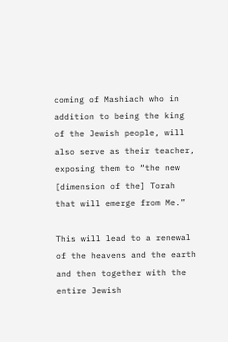coming of Mashiach who in addition to being the king of the Jewish people, will also serve as their teacher, exposing them to “the new [dimension of the] Torah that will emerge from Me.”

This will lead to a renewal of the heavens and the earth and then together with the entire Jewish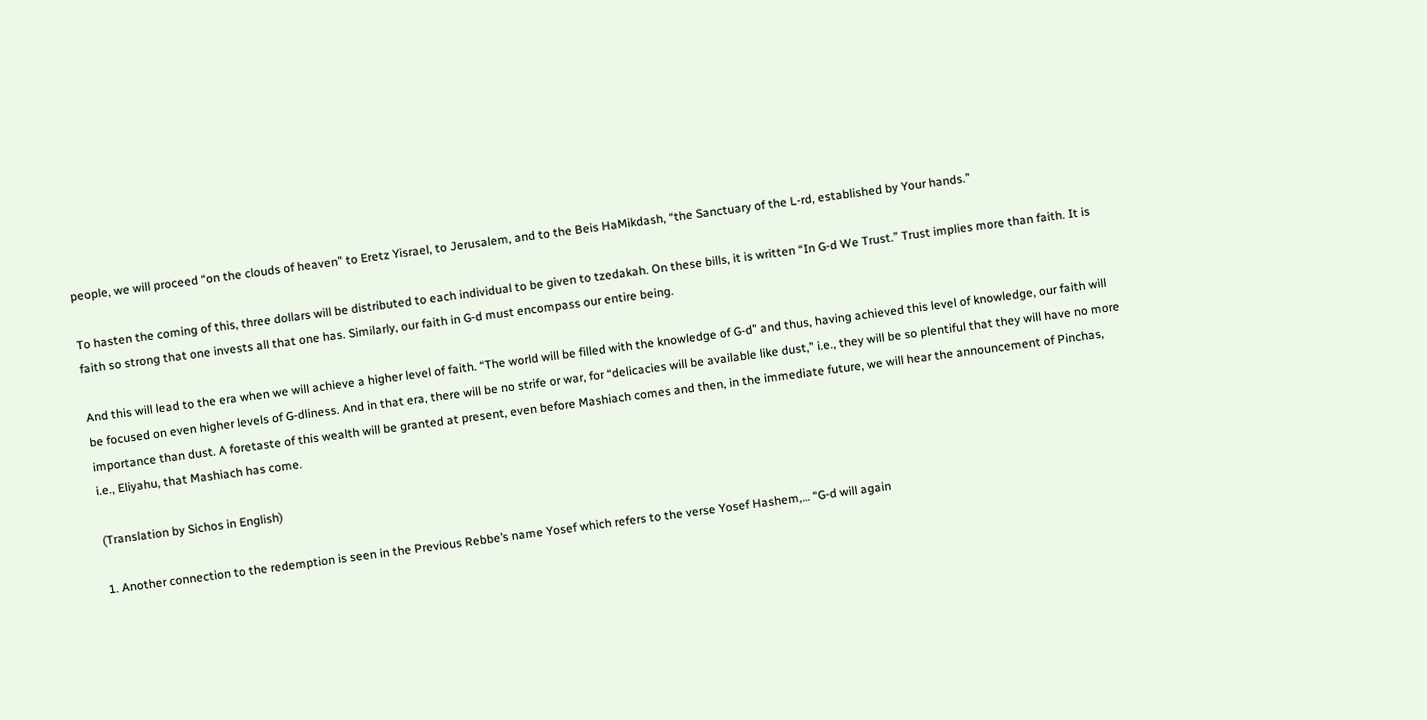people, we will proceed “on the clouds of heaven” to Eretz Yisrael, to Jerusalem, and to the Beis HaMikdash, “the Sanctuary of the L‑rd, established by Your hands.”

To hasten the coming of this, three dollars will be distributed to each individual to be given to tzedakah. On these bills, it is written “In G‑d We Trust.” Trust implies more than faith. It is faith so strong that one invests all that one has. Similarly, our faith in G‑d must encompass our entire being.

And this will lead to the era when we will achieve a higher level of faith. “The world will be filled with the knowledge of G‑d” and thus, having achieved this level of knowledge, our faith will be focused on even higher levels of G‑dliness. And in that era, there will be no strife or war, for “delicacies will be available like dust,” i.e., they will be so plentiful that they will have no more importance than dust. A foretaste of this wealth will be granted at present, even before Mashiach comes and then, in the immediate future, we will hear the announcement of Pinchas, i.e., Eliyahu, that Mashiach has come.

(Translation by Sichos in English)

1. Another connection to the redemption is seen in the Previous Rebbe’s name Yosef which refers to the verse Yosef Hashem,… “G‑d will again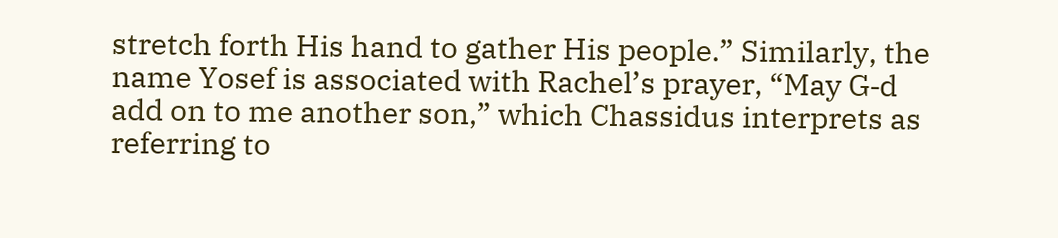stretch forth His hand to gather His people.” Similarly, the name Yosef is associated with Rachel’s prayer, “May G‑d add on to me another son,” which Chassidus interprets as referring to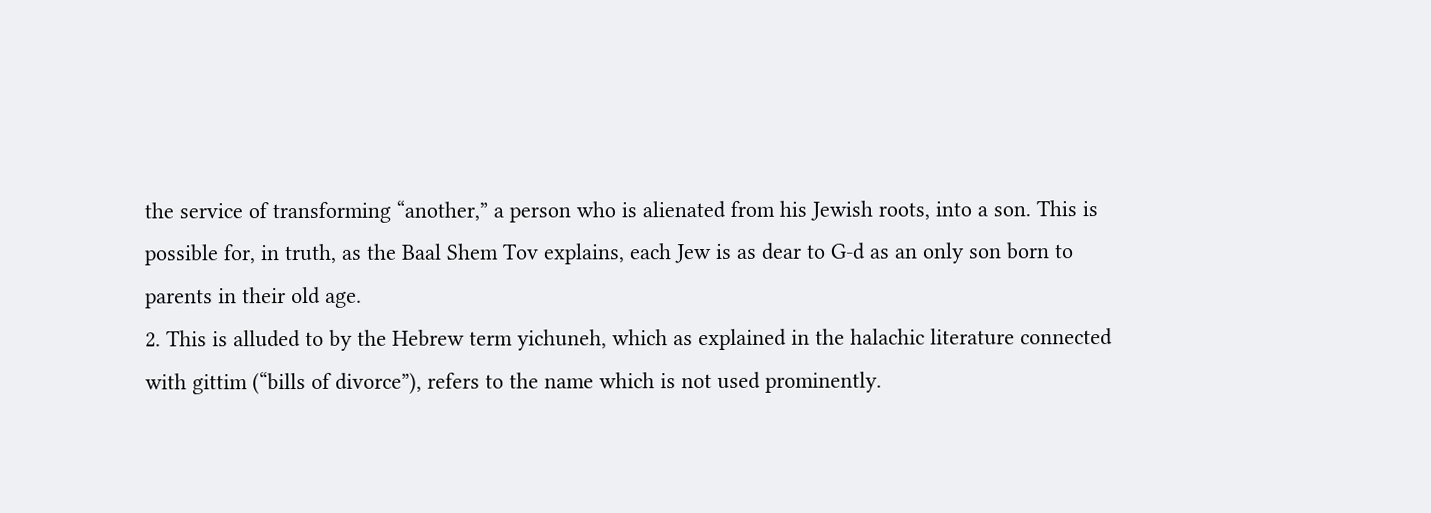the service of transforming “another,” a person who is alienated from his Jewish roots, into a son. This is possible for, in truth, as the Baal Shem Tov explains, each Jew is as dear to G‑d as an only son born to parents in their old age.
2. This is alluded to by the Hebrew term yichuneh, which as explained in the halachic literature connected with gittim (“bills of divorce”), refers to the name which is not used prominently.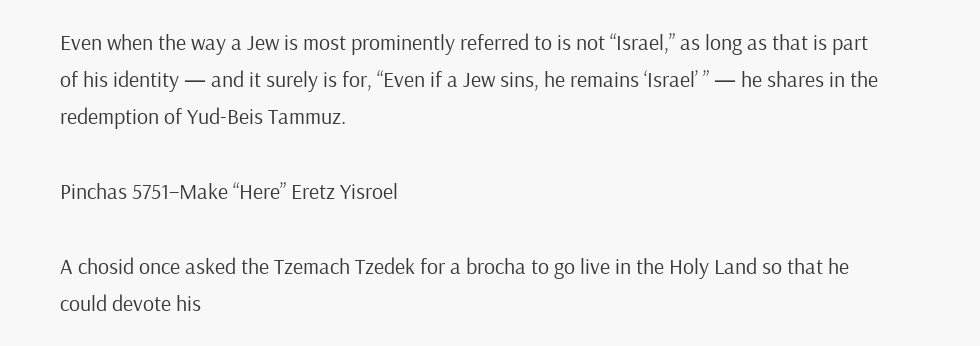Even when the way a Jew is most prominently referred to is not “Israel,” as long as that is part of his identity — and it surely is for, “Even if a Jew sins, he remains ‘Israel’ ” — he shares in the redemption of Yud-Beis Tammuz.

Pinchas 5751–Make “Here” Eretz Yisroel

A chosid once asked the Tzemach Tzedek for a brocha to go live in the Holy Land so that he could devote his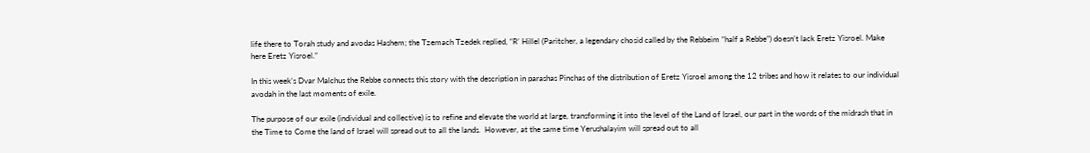life there to Torah study and avodas Hashem; the Tzemach Tzedek replied, “R’ Hillel (Paritcher, a legendary chosid called by the Rebbeim “half a Rebbe”) doesn’t lack Eretz Yisroel. Make here Eretz Yisroel.”

In this week’s Dvar Malchus the Rebbe connects this story with the description in parashas Pinchas of the distribution of Eretz Yisroel among the 12 tribes and how it relates to our individual avodah in the last moments of exile.

The purpose of our exile (individual and collective) is to refine and elevate the world at large, transforming it into the level of the Land of Israel, our part in the words of the midrash that in the Time to Come the land of Israel will spread out to all the lands.  However, at the same time Yerushalayim will spread out to all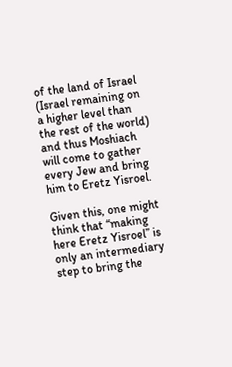of the land of Israel (Israel remaining on a higher level than the rest of the world) and thus Moshiach will come to gather every Jew and bring him to Eretz Yisroel.

Given this, one might think that “making here Eretz Yisroel” is only an intermediary step to bring the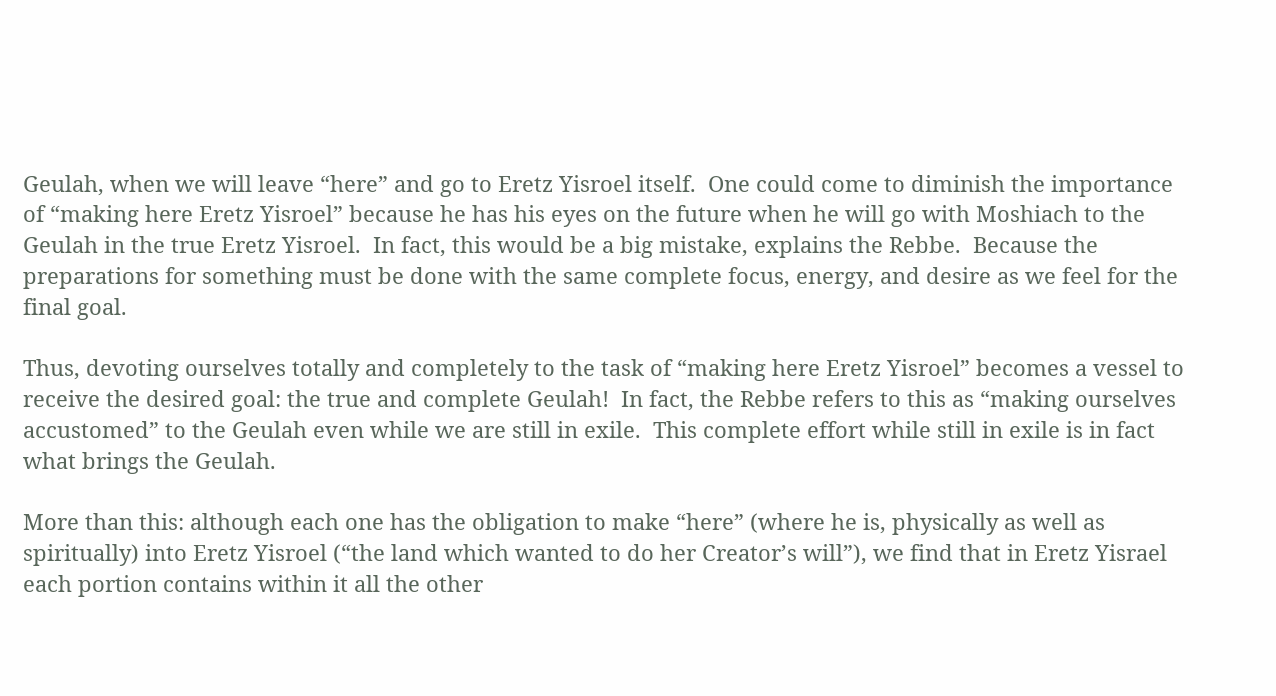Geulah, when we will leave “here” and go to Eretz Yisroel itself.  One could come to diminish the importance of “making here Eretz Yisroel” because he has his eyes on the future when he will go with Moshiach to the Geulah in the true Eretz Yisroel.  In fact, this would be a big mistake, explains the Rebbe.  Because the preparations for something must be done with the same complete focus, energy, and desire as we feel for the final goal.

Thus, devoting ourselves totally and completely to the task of “making here Eretz Yisroel” becomes a vessel to receive the desired goal: the true and complete Geulah!  In fact, the Rebbe refers to this as “making ourselves accustomed” to the Geulah even while we are still in exile.  This complete effort while still in exile is in fact what brings the Geulah.

More than this: although each one has the obligation to make “here” (where he is, physically as well as spiritually) into Eretz Yisroel (“the land which wanted to do her Creator’s will”), we find that in Eretz Yisrael each portion contains within it all the other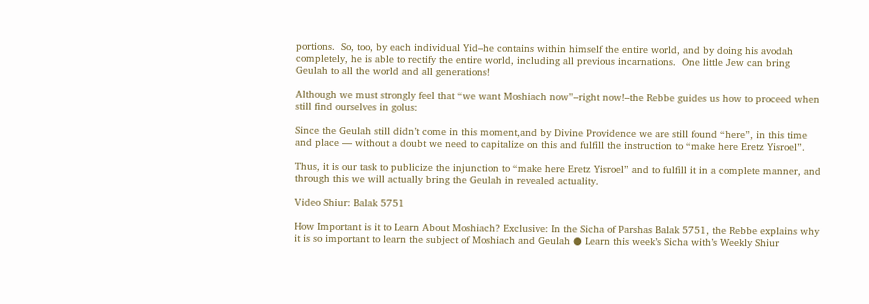portions.  So, too, by each individual Yid–he contains within himself the entire world, and by doing his avodah completely, he is able to rectify the entire world, including all previous incarnations.  One little Jew can bring Geulah to all the world and all generations!

Although we must strongly feel that “we want Moshiach now”–right now!–the Rebbe guides us how to proceed when still find ourselves in golus:

Since the Geulah still didn’t come in this moment,and by Divine Providence we are still found “here”, in this time and place — without a doubt we need to capitalize on this and fulfill the instruction to “make here Eretz Yisroel”.

Thus, it is our task to publicize the injunction to “make here Eretz Yisroel” and to fulfill it in a complete manner, and through this we will actually bring the Geulah in revealed actuality.

Video Shiur: Balak 5751

How Important is it to Learn About Moshiach? Exclusive: In the Sicha of Parshas Balak 5751, the Rebbe explains why it is so important to learn the subject of Moshiach and Geulah ● Learn this week’s Sicha with’s Weekly Shiur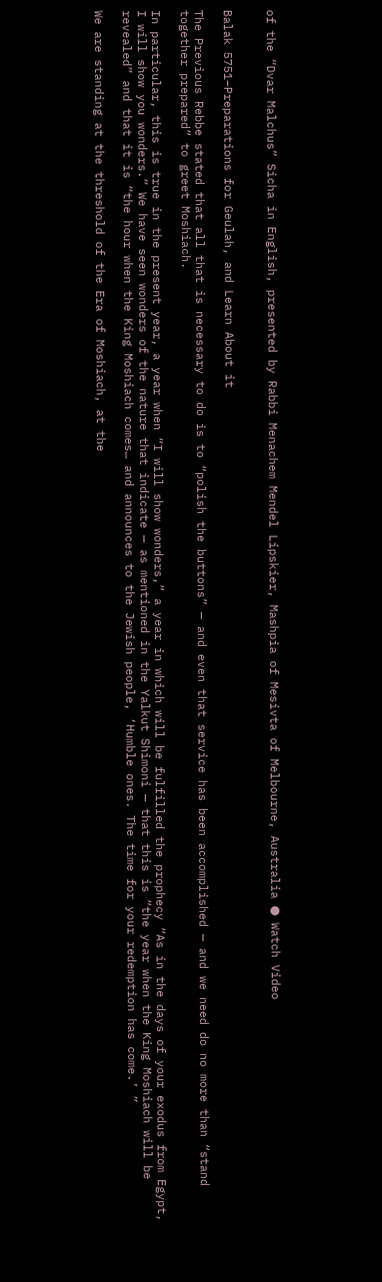of the “Dvar Malchus” Sicha in English, presented by Rabbi Menachem Mendel Lipskier, Mashpia of Mesivta of Melbourne, Australia ● Watch Video


Balak 5751–Preparations for Geulah, and Learn About it

The Previous Rebbe stated that all that is necessary to do is to “polish the buttons” — and even that service has been accomplished — and we need do no more than “stand together prepared” to greet Moshiach.

In particular, this is true in the present year, a year when “I will show wonders,” a year in which will be fulfilled the prophecy “As in the days of your exodus from Egypt, I will show you wonders.” We have seen wonders of the nature that indicate — as mentioned in the Yalkut Shimoni — that this is “the year when the King Moshiach will be revealed” and that it is “the hour when the King Moshiach comes… and announces to the Jewish people, ‘Humble ones. The time for your redemption has come.’ ”

We are standing at the threshold of the Era of Moshiach, at the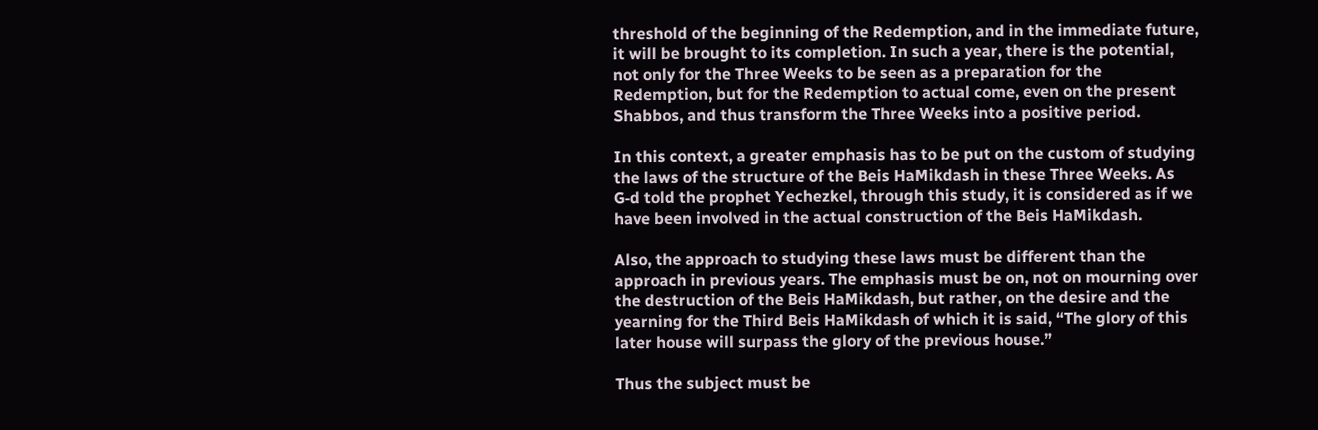threshold of the beginning of the Redemption, and in the immediate future, it will be brought to its completion. In such a year, there is the potential, not only for the Three Weeks to be seen as a preparation for the Redemption, but for the Redemption to actual come, even on the present Shabbos, and thus transform the Three Weeks into a positive period.

In this context, a greater emphasis has to be put on the custom of studying the laws of the structure of the Beis HaMikdash in these Three Weeks. As G‑d told the prophet Yechezkel, through this study, it is considered as if we have been involved in the actual construction of the Beis HaMikdash.

Also, the approach to studying these laws must be different than the approach in previous years. The emphasis must be on, not on mourning over the destruction of the Beis HaMikdash, but rather, on the desire and the yearning for the Third Beis HaMikdash of which it is said, “The glory of this later house will surpass the glory of the previous house.”

Thus the subject must be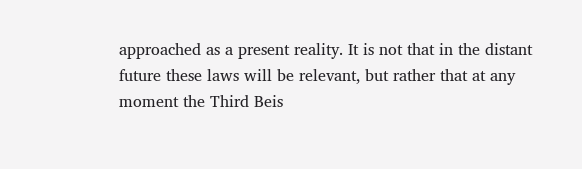approached as a present reality. It is not that in the distant future these laws will be relevant, but rather that at any moment the Third Beis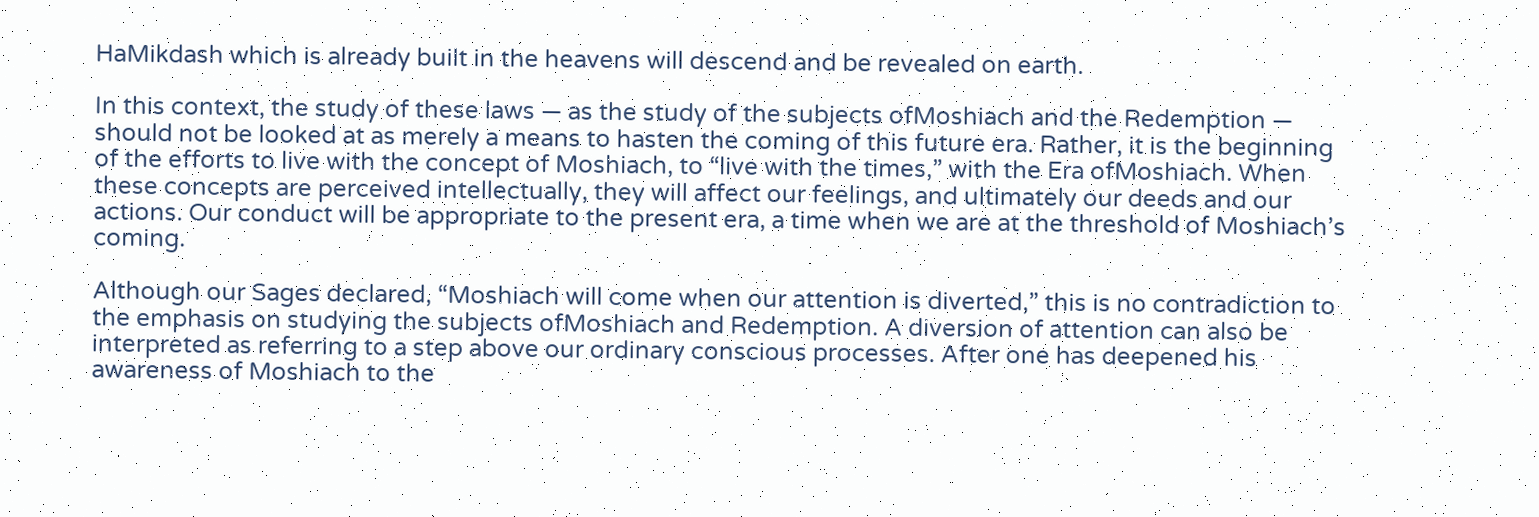HaMikdash which is already built in the heavens will descend and be revealed on earth.

In this context, the study of these laws — as the study of the subjects ofMoshiach and the Redemption — should not be looked at as merely a means to hasten the coming of this future era. Rather, it is the beginning of the efforts to live with the concept of Moshiach, to “live with the times,” with the Era ofMoshiach. When these concepts are perceived intellectually, they will affect our feelings, and ultimately our deeds and our actions. Our conduct will be appropriate to the present era, a time when we are at the threshold of Moshiach’s coming.

Although our Sages declared, “Moshiach will come when our attention is diverted,” this is no contradiction to the emphasis on studying the subjects ofMoshiach and Redemption. A diversion of attention can also be interpreted as referring to a step above our ordinary conscious processes. After one has deepened his awareness of Moshiach to the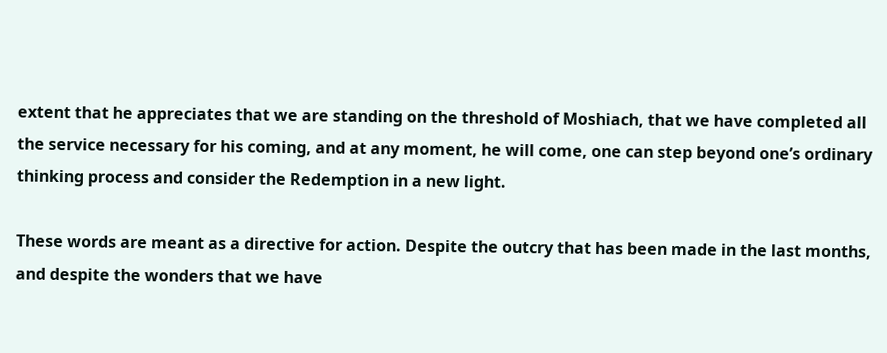extent that he appreciates that we are standing on the threshold of Moshiach, that we have completed all the service necessary for his coming, and at any moment, he will come, one can step beyond one’s ordinary thinking process and consider the Redemption in a new light.

These words are meant as a directive for action. Despite the outcry that has been made in the last months, and despite the wonders that we have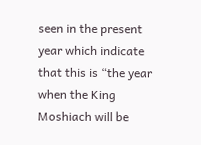seen in the present year which indicate that this is “the year when the King Moshiach will be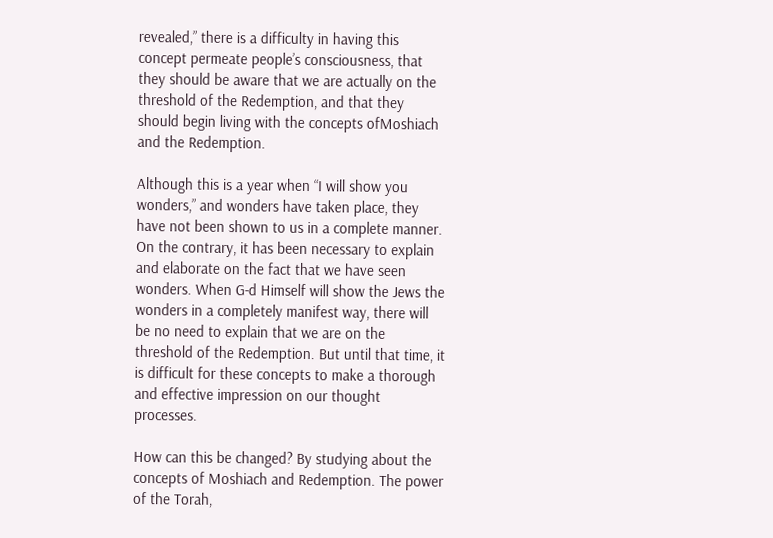revealed,” there is a difficulty in having this concept permeate people’s consciousness, that they should be aware that we are actually on the threshold of the Redemption, and that they should begin living with the concepts ofMoshiach and the Redemption.

Although this is a year when “I will show you wonders,” and wonders have taken place, they have not been shown to us in a complete manner. On the contrary, it has been necessary to explain and elaborate on the fact that we have seen wonders. When G‑d Himself will show the Jews the wonders in a completely manifest way, there will be no need to explain that we are on the threshold of the Redemption. But until that time, it is difficult for these concepts to make a thorough and effective impression on our thought processes.

How can this be changed? By studying about the concepts of Moshiach and Redemption. The power of the Torah,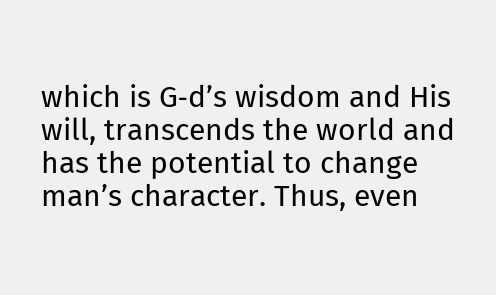which is G‑d’s wisdom and His will, transcends the world and has the potential to change man’s character. Thus, even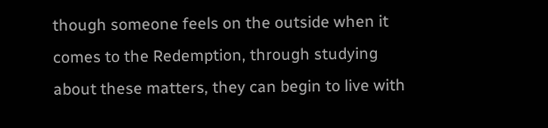though someone feels on the outside when it comes to the Redemption, through studying about these matters, they can begin to live with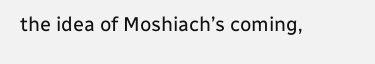the idea of Moshiach’s coming,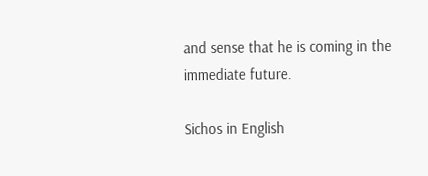and sense that he is coming in the immediate future.

Sichos in English